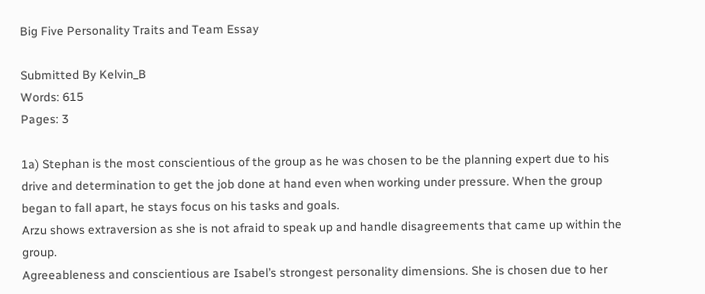Big Five Personality Traits and Team Essay

Submitted By Kelvin_B
Words: 615
Pages: 3

1a) Stephan is the most conscientious of the group as he was chosen to be the planning expert due to his drive and determination to get the job done at hand even when working under pressure. When the group began to fall apart, he stays focus on his tasks and goals.
Arzu shows extraversion as she is not afraid to speak up and handle disagreements that came up within the group.
Agreeableness and conscientious are Isabel’s strongest personality dimensions. She is chosen due to her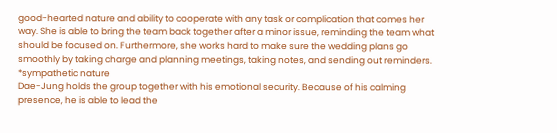good-hearted nature and ability to cooperate with any task or complication that comes her way. She is able to bring the team back together after a minor issue, reminding the team what should be focused on. Furthermore, she works hard to make sure the wedding plans go smoothly by taking charge and planning meetings, taking notes, and sending out reminders. *sympathetic nature
Dae-Jung holds the group together with his emotional security. Because of his calming presence, he is able to lead the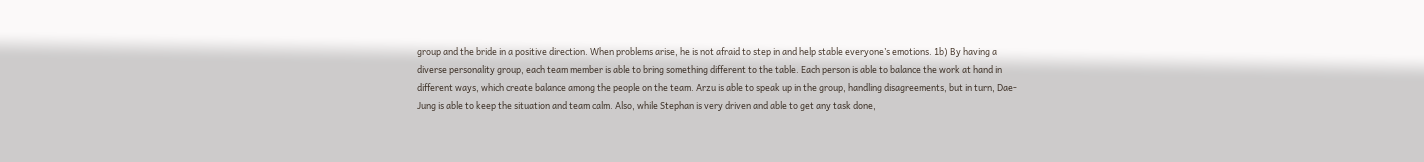group and the bride in a positive direction. When problems arise, he is not afraid to step in and help stable everyone’s emotions. 1b) By having a diverse personality group, each team member is able to bring something different to the table. Each person is able to balance the work at hand in different ways, which create balance among the people on the team. Arzu is able to speak up in the group, handling disagreements, but in turn, Dae-Jung is able to keep the situation and team calm. Also, while Stephan is very driven and able to get any task done,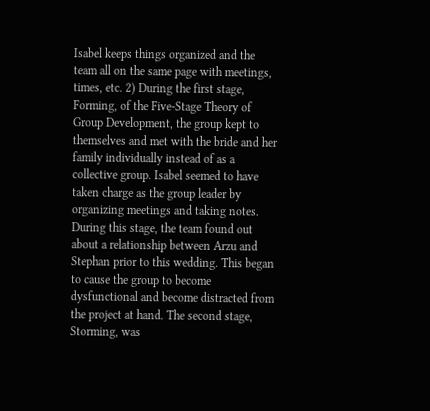Isabel keeps things organized and the team all on the same page with meetings, times, etc. 2) During the first stage, Forming, of the Five-Stage Theory of Group Development, the group kept to themselves and met with the bride and her family individually instead of as a collective group. Isabel seemed to have taken charge as the group leader by organizing meetings and taking notes. During this stage, the team found out about a relationship between Arzu and Stephan prior to this wedding. This began to cause the group to become dysfunctional and become distracted from the project at hand. The second stage, Storming, was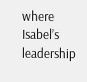where Isabel’s leadership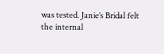was tested. Janie’s Bridal felt the internal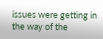issues were getting in the way of the